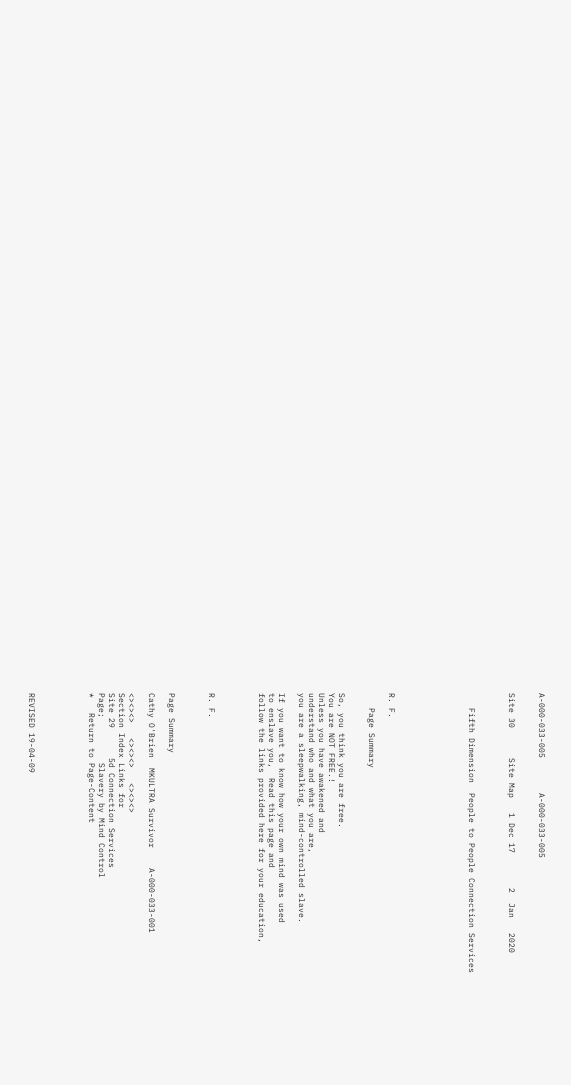A-000-033-005       A-000-033-005


Site 30      Site Map   1 Dec 17       2  Jan   2020



   Fifth Dimension  People to People Connection Services







R. F.

   Page Summary


So, you think you are free.
You are NOT FREE.!
Unless you have awakened and
understand who and what you are,
you are a sleepwalking, mind-controlled slave.

If you want to know how your own mind was used
to enslave you,  Read this page and
follow the links provided here for your education,




R. F.



Page Summary

Cathy O'Brien  MKULTRA Survivor    A-000-033-001

<><><>   <><><>   <><><>
Section Index Links for
Site 29      5d Connection Services
Page;         Slavery by Mind Control
*   Return to Page-Content





REVISED 19-04-09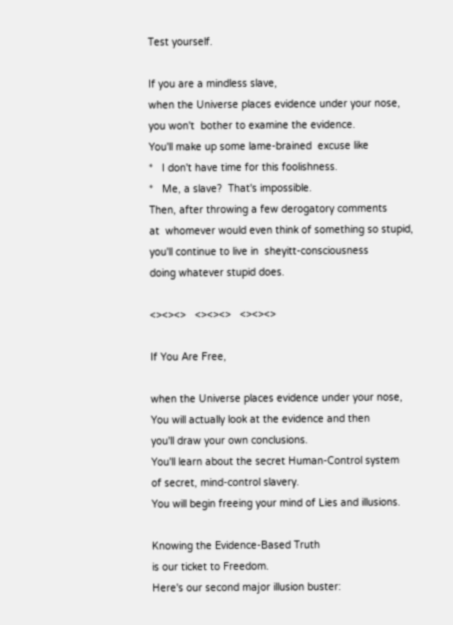Test yourself.

If you are a mindless slave,
when the Universe places evidence under your nose,
you won't  bother to examine the evidence.
You'll make up some lame-brained  excuse like
*   I don't have time for this foolishness.
*   Me, a slave?  That's impossible.
Then, after throwing a few derogatory comments
at  whomever would even think of something so stupid,
you'll continue to live in  sheyitt-consciousness
doing whatever stupid does.

<><><>   <><><>   <><><>

If You Are Free,

when the Universe places evidence under your nose,
You will actually look at the evidence and then
you'll draw your own conclusions.
You'll learn about the secret Human-Control system
of secret, mind-control slavery.
You will begin freeing your mind of Lies and illusions.

Knowing the Evidence-Based Truth
is our ticket to Freedom.
Here's our second major illusion buster: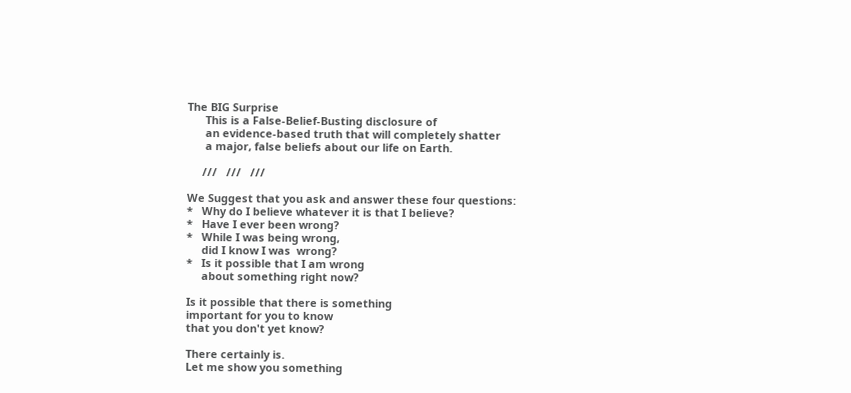The BIG Surprise
      This is a False-Belief-Busting disclosure of
      an evidence-based truth that will completely shatter
      a major, false beliefs about our life on Earth.

     ///   ///   ///

We Suggest that you ask and answer these four questions:
*   Why do I believe whatever it is that I believe?
*   Have I ever been wrong?
*   While I was being wrong,
     did I know I was  wrong?
*   Is it possible that I am wrong
     about something right now?

Is it possible that there is something
important for you to know
that you don't yet know?

There certainly is.
Let me show you something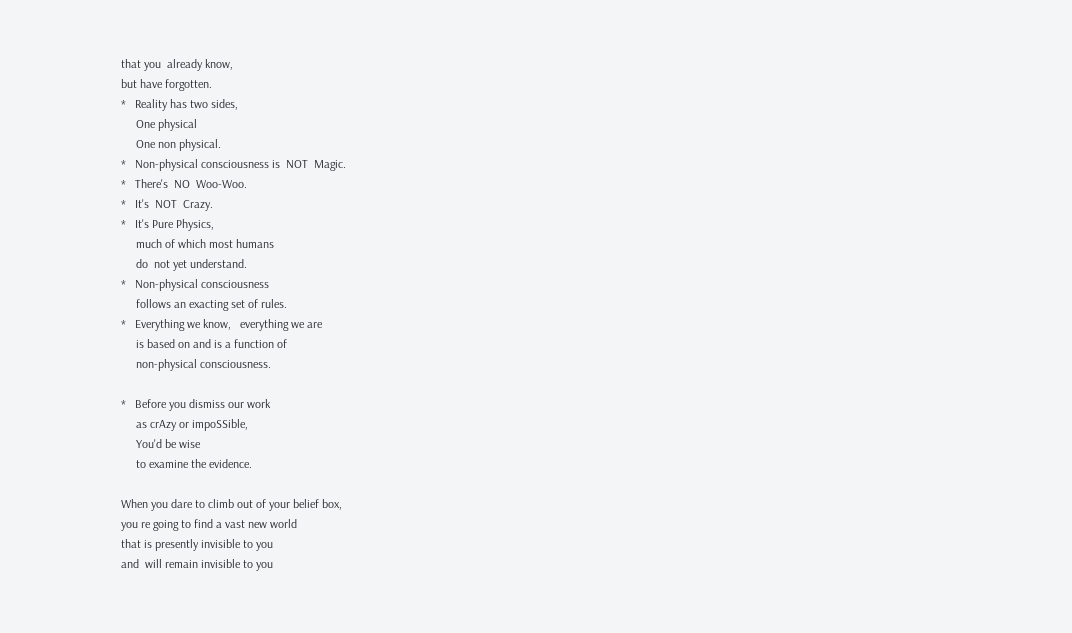that you  already know,
but have forgotten.
*   Reality has two sides,
     One physical
     One non physical.
*   Non-physical consciousness is  NOT  Magic.
*   There's  NO  Woo-Woo.
*   It's  NOT  Crazy.
*   It's Pure Physics,
     much of which most humans
     do  not yet understand.
*   Non-physical consciousness
     follows an exacting set of rules.
*   Everything we know,   everything we are
     is based on and is a function of
     non-physical consciousness.

*   Before you dismiss our work
     as crAzy or impoSSible,
     You'd be wise
     to examine the evidence.

When you dare to climb out of your belief box,
you re going to find a vast new world
that is presently invisible to you
and  will remain invisible to you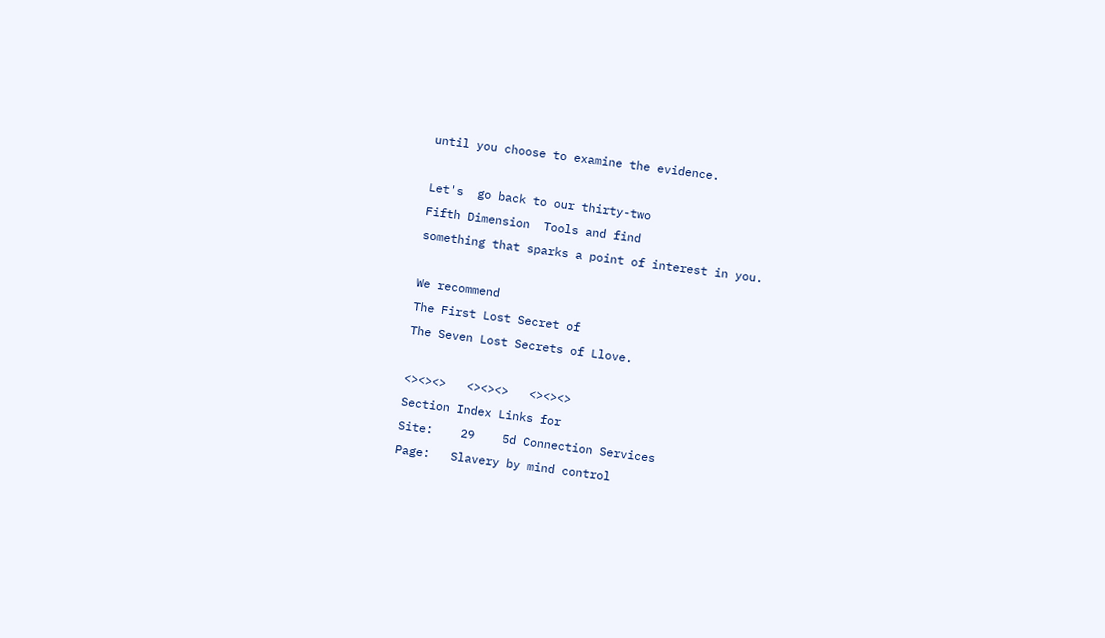until you choose to examine the evidence.

Let's  go back to our thirty-two
Fifth Dimension  Tools and find
something that sparks a point of interest in you.

We recommend
The First Lost Secret of
The Seven Lost Secrets of Llove.

<><><>   <><><>   <><><>
Section Index Links for
Site:    29    5d Connection Services
Page:   Slavery by mind control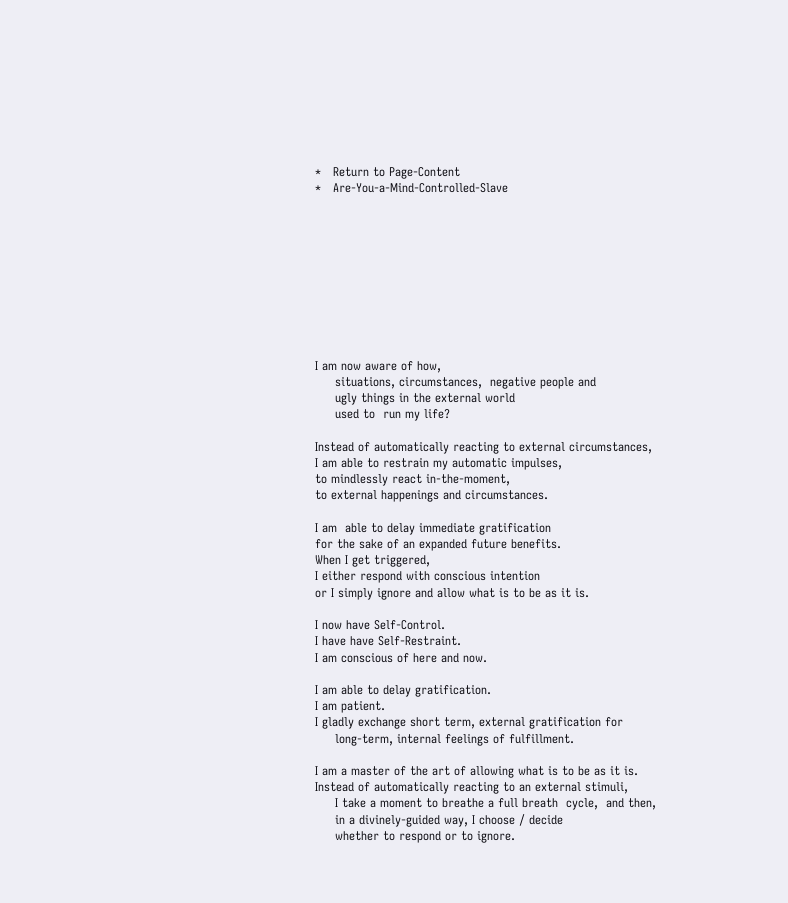*   Return to Page-Content
*   Are-You-a-Mind-Controlled-Slave










I am now aware of how,
     situations, circumstances,  negative people and
     ugly things in the external world
     used to  run my life?

Instead of automatically reacting to external circumstances,
I am able to restrain my automatic impulses,
to mindlessly react in-the-moment,
to external happenings and circumstances.

I am  able to delay immediate gratification
for the sake of an expanded future benefits.
When I get triggered,
I either respond with conscious intention
or I simply ignore and allow what is to be as it is.

I now have Self-Control.
I have have Self-Restraint.
I am conscious of here and now.

I am able to delay gratification.
I am patient.
I gladly exchange short term, external gratification for
     long-term, internal feelings of fulfillment.

I am a master of the art of allowing what is to be as it is.
Instead of automatically reacting to an external stimuli,
     I take a moment to breathe a full breath  cycle,  and then,
     in a divinely-guided way, I choose / decide
     whether to respond or to ignore.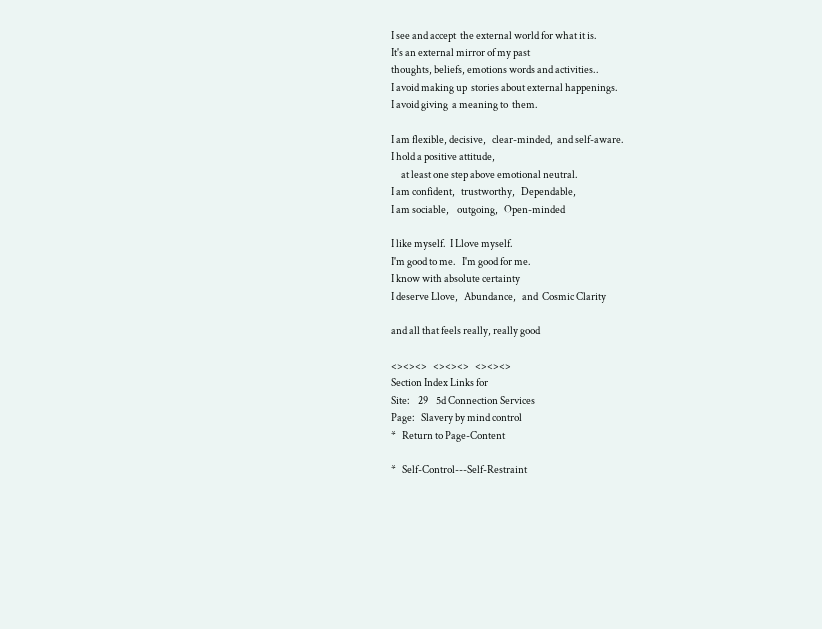I see and accept  the external world for what it is.
It's an external mirror of my past
thoughts, beliefs, emotions words and activities..
I avoid making up  stories about external happenings.
I avoid giving  a meaning to  them.

I am flexible, decisive,   clear-minded,  and self-aware.
I hold a positive attitude,
     at least one step above emotional neutral.
I am confident,   trustworthy,   Dependable,
I am sociable,    outgoing,   Open-minded

I like myself.  I Llove myself.
I'm good to me.   I'm good for me.
I know with absolute certainty
I deserve Llove,   Abundance,   and  Cosmic Clarity

and all that feels really, really good

<><><>   <><><>   <><><>
Section Index Links for
Site:    29    5d Connection Services
Page:   Slavery by mind control
*   Return to Page-Content

*   Self-Control---Self-Restraint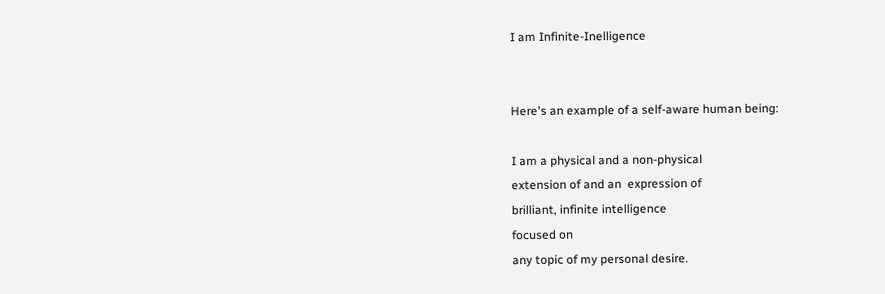I am Infinite-Inelligence


Here's an example of a self-aware human being:

I am a physical and a non-physical
extension of and an  expression of
brilliant, infinite intelligence
focused on
any topic of my personal desire.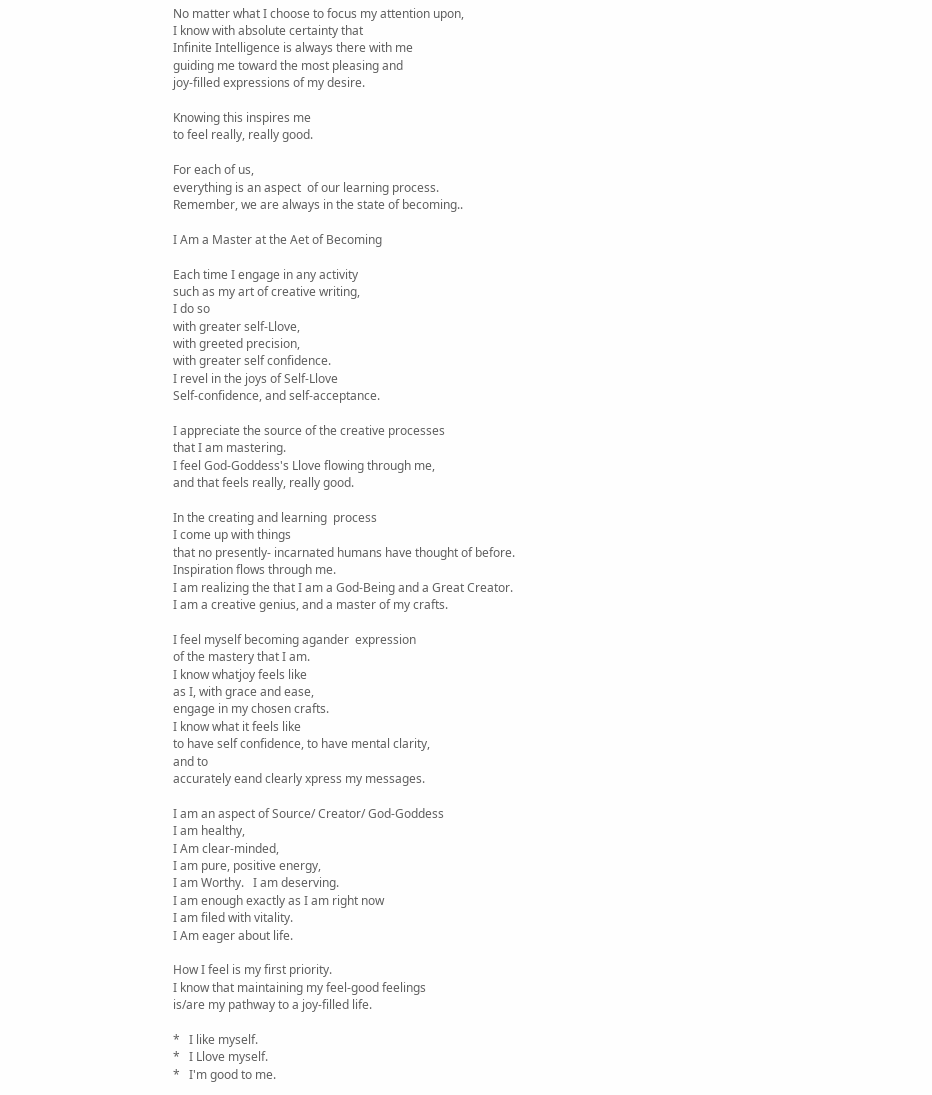No matter what I choose to focus my attention upon,
I know with absolute certainty that
Infinite Intelligence is always there with me
guiding me toward the most pleasing and
joy-filled expressions of my desire.

Knowing this inspires me
to feel really, really good.

For each of us,
everything is an aspect  of our learning process.
Remember, we are always in the state of becoming..

I Am a Master at the Aet of Becoming

Each time I engage in any activity
such as my art of creative writing,
I do so
with greater self-Llove,
with greeted precision,
with greater self confidence.
I revel in the joys of Self-Llove
Self-confidence, and self-acceptance.

I appreciate the source of the creative processes
that I am mastering.
I feel God-Goddess's Llove flowing through me,
and that feels really, really good.

In the creating and learning  process
I come up with things
that no presently- incarnated humans have thought of before.
Inspiration flows through me.
I am realizing the that I am a God-Being and a Great Creator.
I am a creative genius, and a master of my crafts.

I feel myself becoming agander  expression
of the mastery that I am.
I know whatjoy feels like
as I, with grace and ease,
engage in my chosen crafts.
I know what it feels like
to have self confidence, to have mental clarity,
and to
accurately eand clearly xpress my messages.

I am an aspect of Source/ Creator/ God-Goddess
I am healthy,
I Am clear-minded,
I am pure, positive energy,
I am Worthy.   I am deserving.
I am enough exactly as I am right now
I am filed with vitality.
I Am eager about life.

How I feel is my first priority.
I know that maintaining my feel-good feelings
is/are my pathway to a joy-filled life.

*   I like myself.
*   I Llove myself.
*   I'm good to me.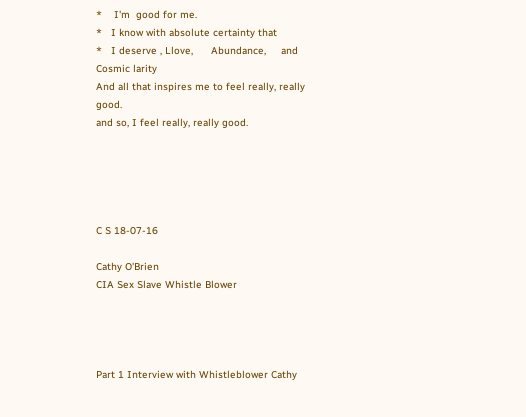*    I'm  good for me.
*   I know with absolute certainty that
*   I deserve , Llove,      Abundance,     and      Cosmic larity
And all that inspires me to feel really, really good.
and so, I feel really, really good.





C S 18-07-16

Cathy O'Brien
CIA Sex Slave Whistle Blower




Part 1 Interview with Whistleblower Cathy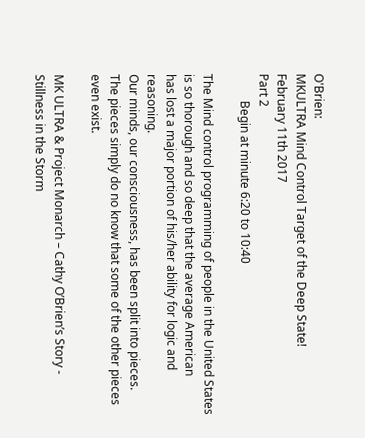O'Brien:
MKULTRA Mind Control Target of the Deep State!
February 11th 2017
Part 2
         Begin at minute 6:20 to 10:40

The Mind control programming of people in the United States
is so thorough and so deep that the average American
has lost a major portion of his/her ability for logic and reasoning.
Our minds, our consciousness, has been split into pieces.
The pieces simply do no know that some of the other pieces even exist.

MK ULTRA & Project Monarch – Cathy O’Brien’s Story -
Stillness in the Storm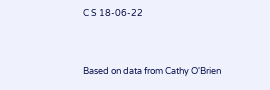C S 18-06-22



Based on data from Cathy O'Brien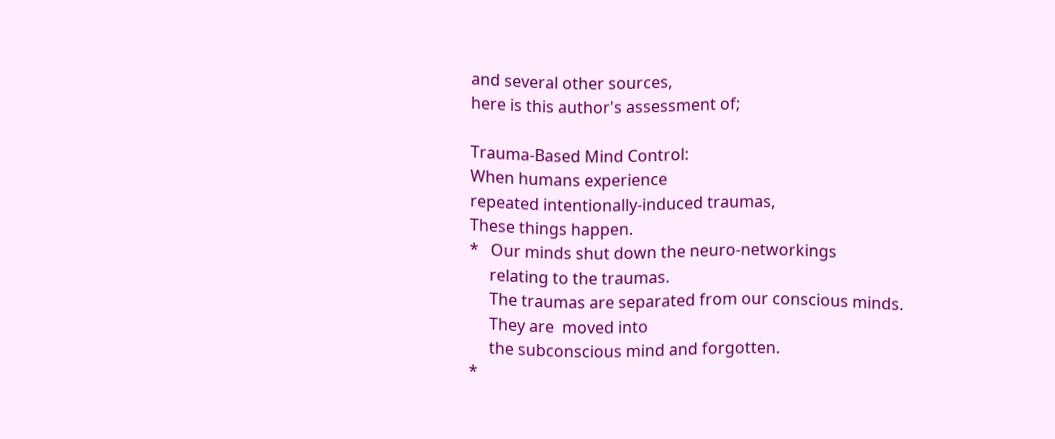and several other sources,
here is this author's assessment of;

Trauma-Based Mind Control:
When humans experience
repeated intentionally-induced traumas,
These things happen.
*   Our minds shut down the neuro-networkings
     relating to the traumas.
     The traumas are separated from our conscious minds.
     They are  moved into
     the subconscious mind and forgotten.
*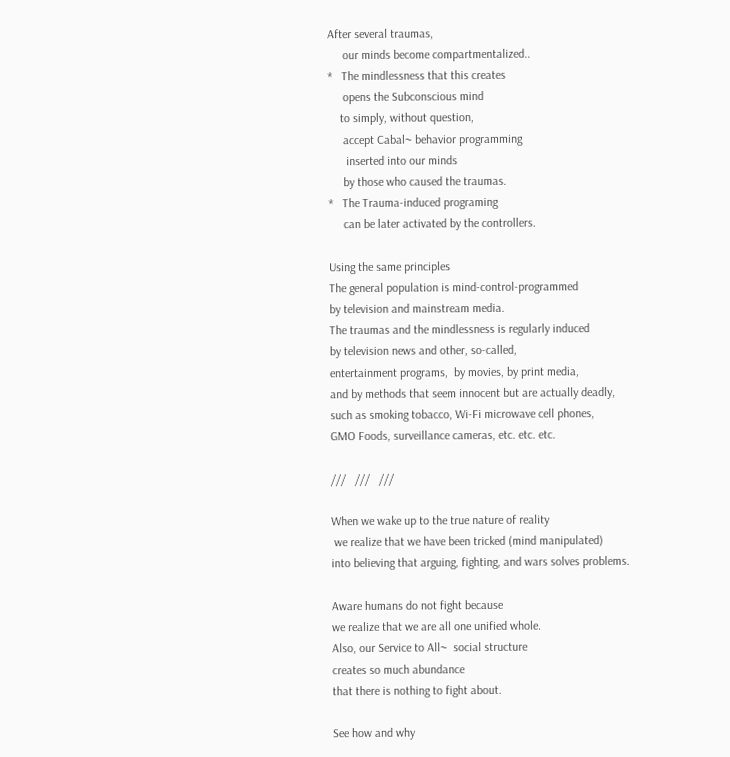After several traumas,
     our minds become compartmentalized..
*   The mindlessness that this creates
     opens the Subconscious mind
    to simply, without question,
     accept Cabal~ behavior programming
      inserted into our minds
     by those who caused the traumas.
*   The Trauma-induced programing
     can be later activated by the controllers.

Using the same principles
The general population is mind-control-programmed
by television and mainstream media.
The traumas and the mindlessness is regularly induced
by television news and other, so-called,
entertainment programs,  by movies, by print media,
and by methods that seem innocent but are actually deadly,
such as smoking tobacco, Wi-Fi microwave cell phones,
GMO Foods, surveillance cameras, etc. etc. etc.

///   ///   ///

When we wake up to the true nature of reality
 we realize that we have been tricked (mind manipulated)
into believing that arguing, fighting, and wars solves problems.

Aware humans do not fight because
we realize that we are all one unified whole.
Also, our Service to All~  social structure
creates so much abundance
that there is nothing to fight about.

See how and why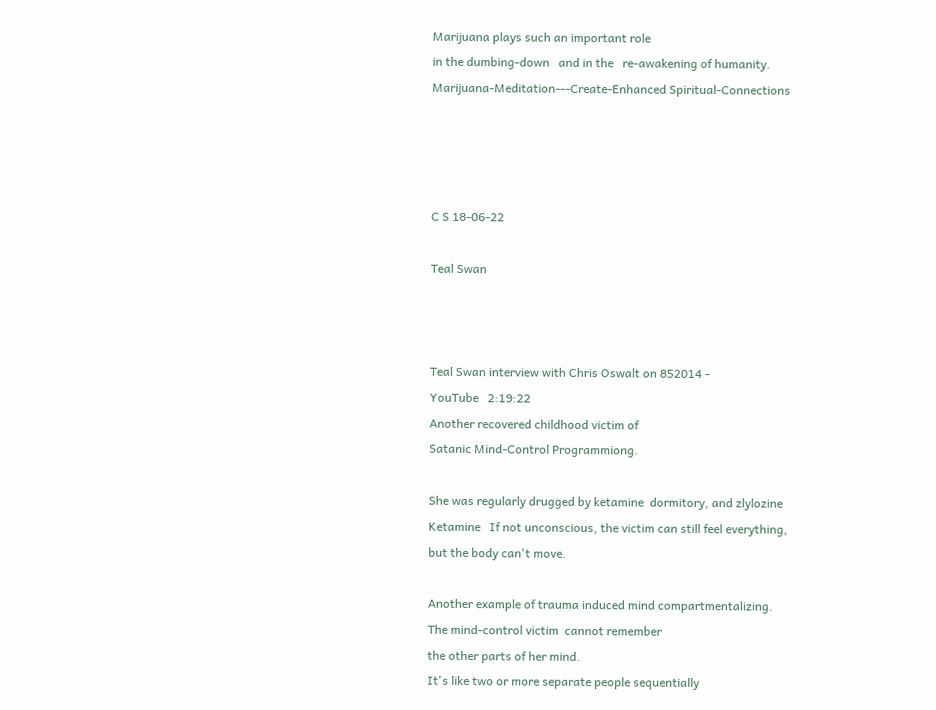Marijuana plays such an important role
in the dumbing-down   and in the   re-awakening of humanity.
Marijuana-Meditation---Create-Enhanced Spiritual-Connections




C S 18-06-22

Teal Swan



Teal Swan interview with Chris Oswalt on 852014 -
YouTube   2:19:22
Another recovered childhood victim of
Satanic Mind-Control Programmiong.

She was regularly drugged by ketamine  dormitory, and zlylozine
Ketamine   If not unconscious, the victim can still feel everything,
but the body can't move.

Another example of trauma induced mind compartmentalizing.
The mind-control victim  cannot remember
the other parts of her mind.
It's like two or more separate people sequentially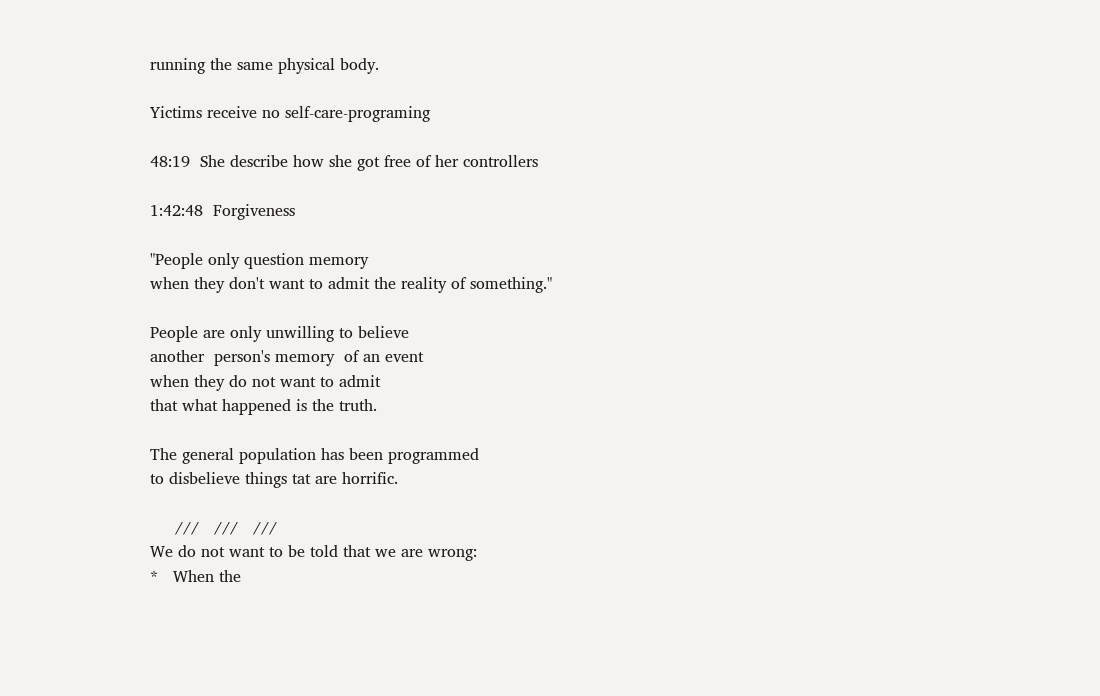running the same physical body.

Yictims receive no self-care-programing

48:19  She describe how she got free of her controllers

1:42:48  Forgiveness

"People only question memory
when they don't want to admit the reality of something."

People are only unwilling to believe
another  person's memory  of an event
when they do not want to admit
that what happened is the truth.

The general population has been programmed
to disbelieve things tat are horrific.

     ///   ///   ///
We do not want to be told that we are wrong:
*   When the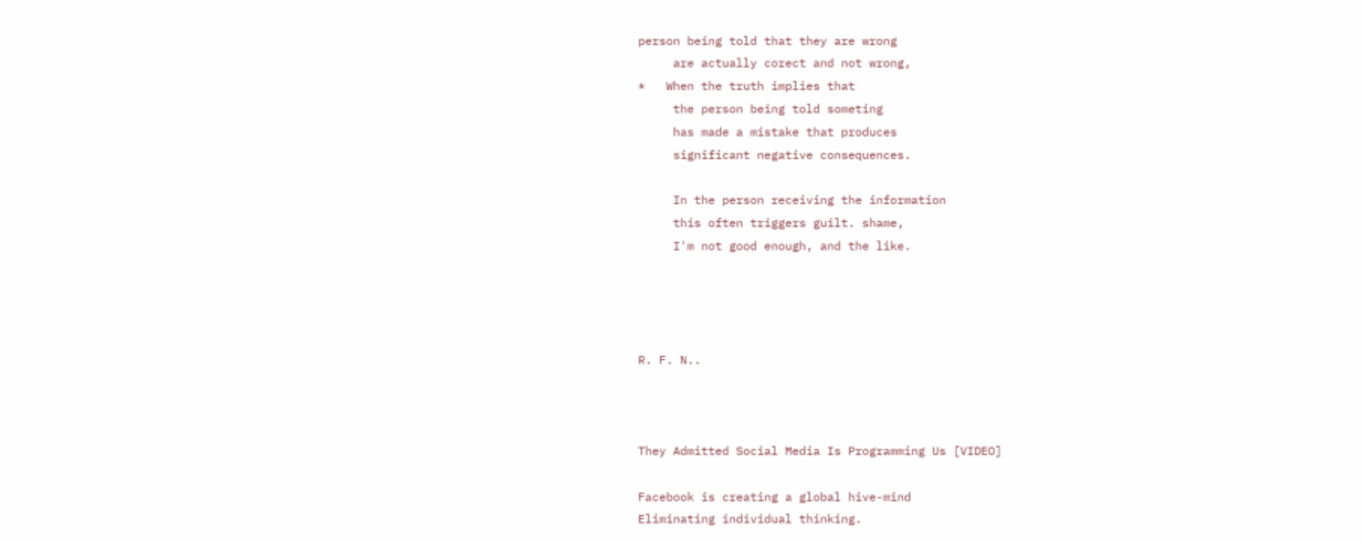person being told that they are wrong
     are actually corect and not wrong,
*   When the truth implies that
     the person being told someting
     has made a mistake that produces
     significant negative consequences.

     In the person receiving the information
     this often triggers guilt. shame,
     I'm not good enough, and the like.




R. F. N..



They Admitted Social Media Is Programming Us [VIDEO]

Facebook is creating a global hive-mind
Eliminating individual thinking.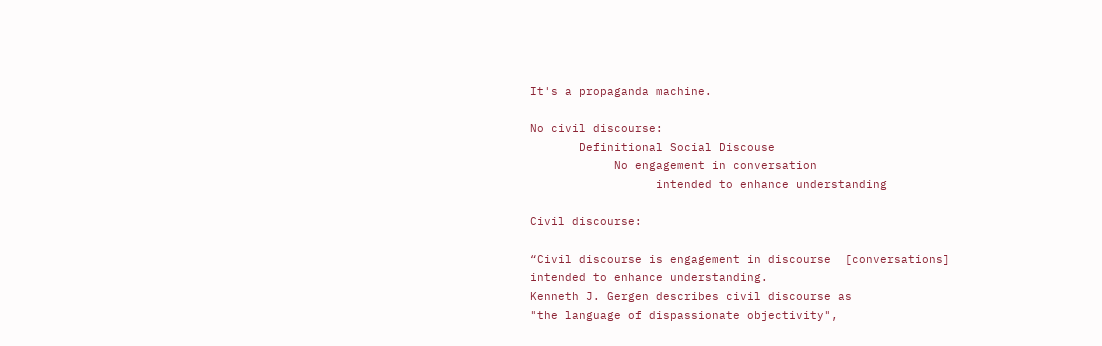It's a propaganda machine.

No civil discourse:
       Definitional Social Discouse
            No engagement in conversation
                  intended to enhance understanding

Civil discourse:

“Civil discourse is engagement in discourse  [conversations]
intended to enhance understanding.
Kenneth J. Gergen describes civil discourse as
"the language of dispassionate objectivity",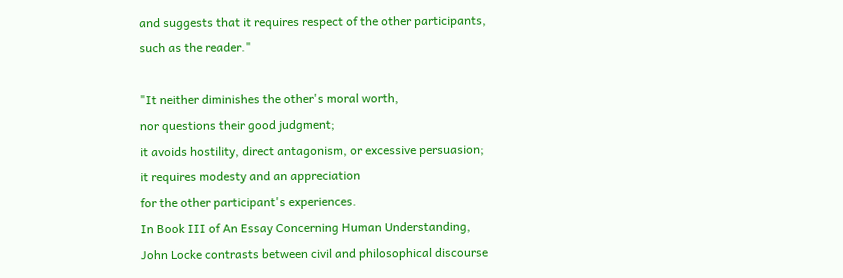and suggests that it requires respect of the other participants,
such as the reader."

"It neither diminishes the other's moral worth,
nor questions their good judgment;
it avoids hostility, direct antagonism, or excessive persuasion;
it requires modesty and an appreciation
for the other participant's experiences.
In Book III of An Essay Concerning Human Understanding,
John Locke contrasts between civil and philosophical discourse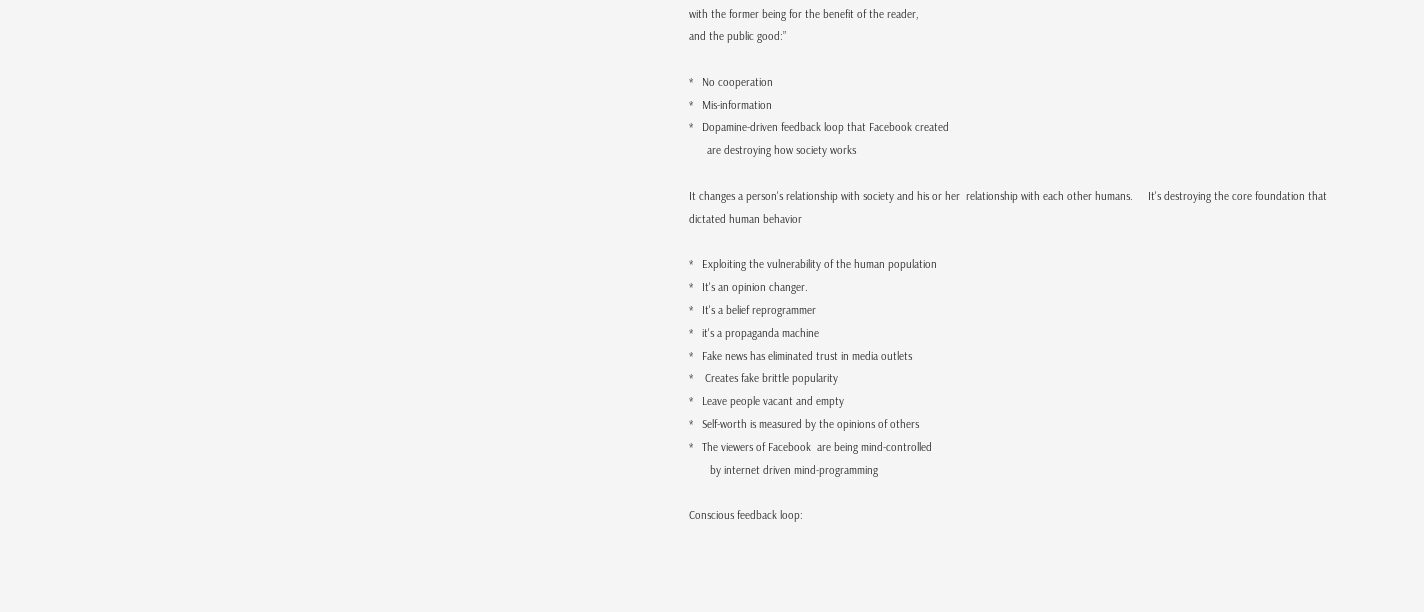with the former being for the benefit of the reader,
and the public good:”

*   No cooperation
*   Mis-information
*   Dopamine-driven feedback loop that Facebook created
      are destroying how society works

It changes a person's relationship with society and his or her  relationship with each other humans.     It's destroying the core foundation that dictated human behavior

*   Exploiting the vulnerability of the human population
*   It's an opinion changer.
*   It's a belief reprogrammer
*   it's a propaganda machine
*   Fake news has eliminated trust in media outlets
*    Creates fake brittle popularity
*   Leave people vacant and empty
*   Self-worth is measured by the opinions of others
*   The viewers of Facebook  are being mind-controlled
       by internet driven mind-programming

Conscious feedback loop: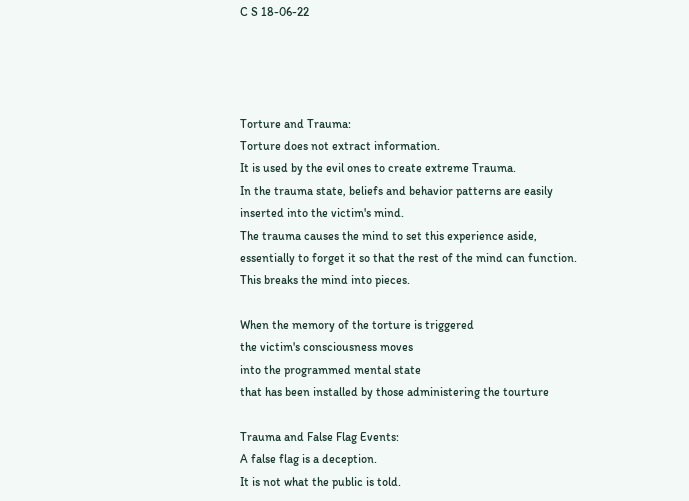C S 18-06-22




Torture and Trauma:
Torture does not extract information.
It is used by the evil ones to create extreme Trauma.
In the trauma state, beliefs and behavior patterns are easily
inserted into the victim's mind.
The trauma causes the mind to set this experience aside,
essentially to forget it so that the rest of the mind can function.
This breaks the mind into pieces.

When the memory of the torture is triggered
the victim's consciousness moves
into the programmed mental state
that has been installed by those administering the tourture

Trauma and False Flag Events:
A false flag is a deception.
It is not what the public is told.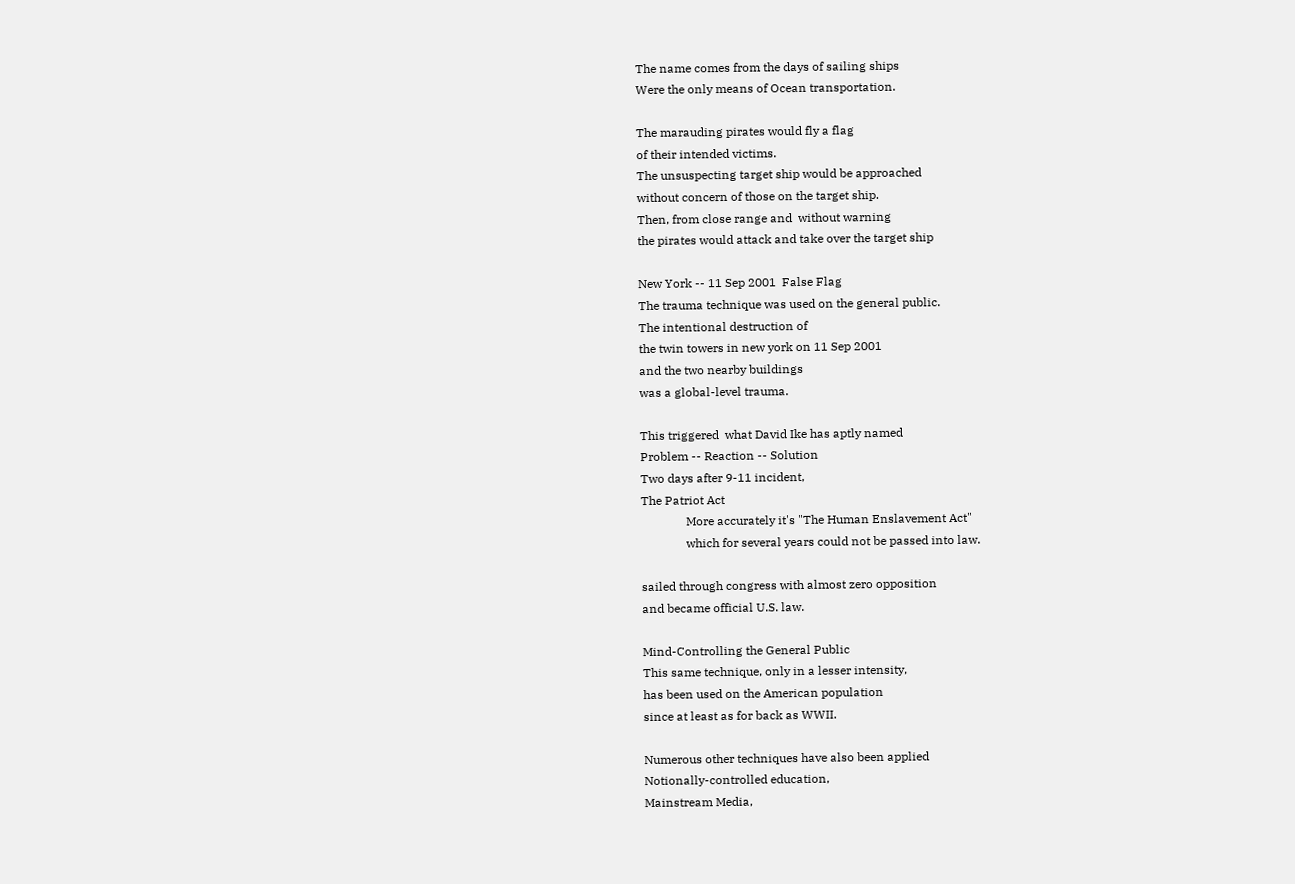The name comes from the days of sailing ships
Were the only means of Ocean transportation.

The marauding pirates would fly a flag
of their intended victims.
The unsuspecting target ship would be approached
without concern of those on the target ship.
Then, from close range and  without warning
the pirates would attack and take over the target ship

New York -- 11 Sep 2001  False Flag
The trauma technique was used on the general public.
The intentional destruction of
the twin towers in new york on 11 Sep 2001
and the two nearby buildings
was a global-level trauma.

This triggered  what David Ike has aptly named
Problem -- Reaction -- Solution
Two days after 9-11 incident,
The Patriot Act
               More accurately it's "The Human Enslavement Act"
               which for several years could not be passed into law.

sailed through congress with almost zero opposition
and became official U.S. law.

Mind-Controlling the General Public
This same technique, only in a lesser intensity,
has been used on the American population
since at least as for back as WWII.

Numerous other techniques have also been applied
Notionally-controlled education,
Mainstream Media,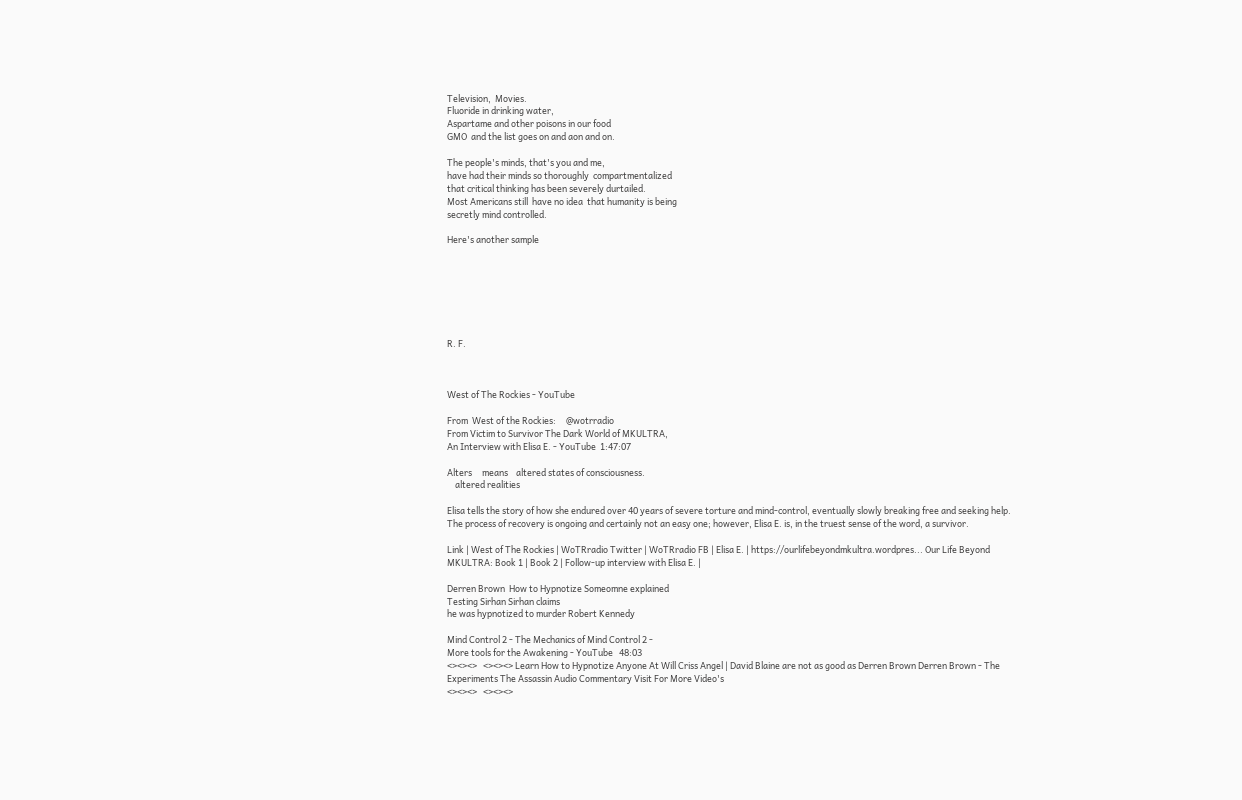Television,  Movies.
Fluoride in drinking water,
Aspartame and other poisons in our food
GMO  and the list goes on and aon and on.

The people's minds, that's you and me,
have had their minds so thoroughly  compartmentalized
that critical thinking has been severely durtailed.
Most Americans still  have no idea  that humanity is being
secretly mind controlled.

Here's another sample







R. F.



West of The Rockies - YouTube

From  West of the Rockies:     @wotrradio
From Victim to Survivor The Dark World of MKULTRA,
An Interview with Elisa E. - YouTube  1:47:07

Alters     means    altered states of consciousness.
    altered realities

Elisa tells the story of how she endured over 40 years of severe torture and mind-control, eventually slowly breaking free and seeking help. The process of recovery is ongoing and certainly not an easy one; however, Elisa E. is, in the truest sense of the word, a survivor.

Link | West of The Rockies | WoTRradio Twitter | WoTRradio FB | Elisa E. | https://ourlifebeyondmkultra.wordpres... Our Life Beyond MKULTRA: Book 1 | Book 2 | Follow-up interview with Elisa E. |

Derren Brown  How to Hypnotize Someomne explained
Testing Sirhan Sirhan claims
he was hypnotized to murder Robert Kennedy

Mind Control 2 - The Mechanics of Mind Control 2 -
More tools for the Awakening - YouTube   48:03
<><><>   <><><> Learn How to Hypnotize Anyone At Will Criss Angel | David Blaine are not as good as Derren Brown Derren Brown - The Experiments The Assassin Audio Commentary Visit For More Video's
<><><>   <><><>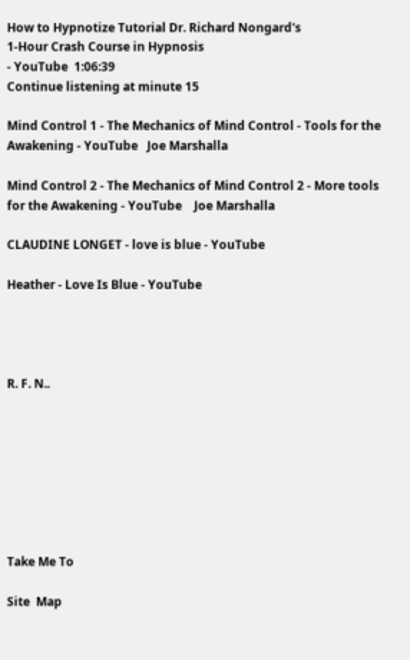How to Hypnotize Tutorial Dr. Richard Nongard's
1-Hour Crash Course in Hypnosis
- YouTube  1:06:39
Continue listening at minute 15

Mind Control 1 - The Mechanics of Mind Control - Tools for the Awakening - YouTube   Joe Marshalla

Mind Control 2 - The Mechanics of Mind Control 2 - More tools for the Awakening - YouTube    Joe Marshalla

CLAUDINE LONGET - love is blue - YouTube

Heather - Love Is Blue - YouTube




R. F. N..








Take Me To

Site  Map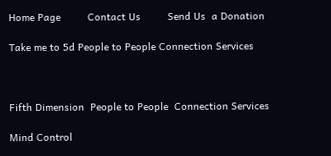Home Page         Contact Us         Send Us  a Donation

Take me to 5d People to People Connection Services



Fifth Dimension  People to People  Connection Services

Mind Control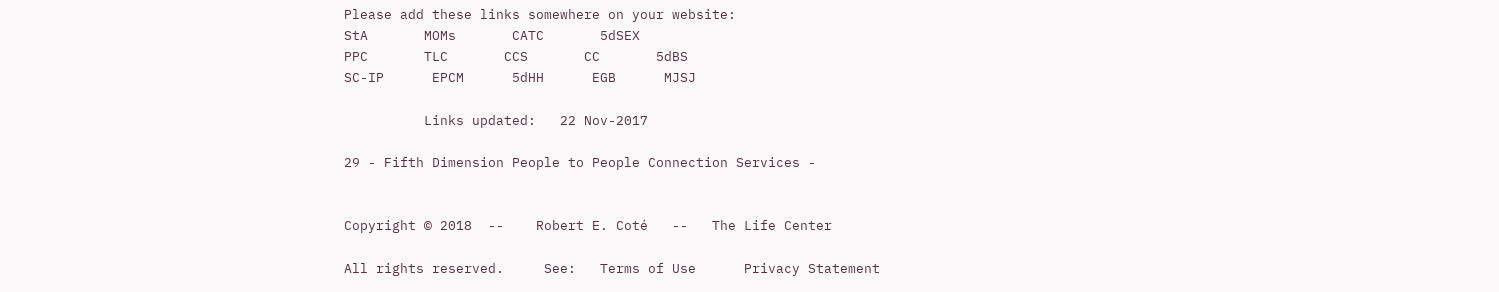Please add these links somewhere on your website:
StA       MOMs       CATC       5dSEX
PPC       TLC       CCS       CC       5dBS
SC-IP      EPCM      5dHH      EGB      MJSJ

          Links updated:   22 Nov-2017

29 - Fifth Dimension People to People Connection Services -


Copyright © 2018  --    Robert E. Coté   --   The Life Center

All rights reserved.     See:   Terms of Use      Privacy Statement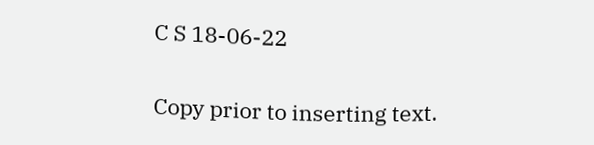C S 18-06-22

Copy prior to inserting text.